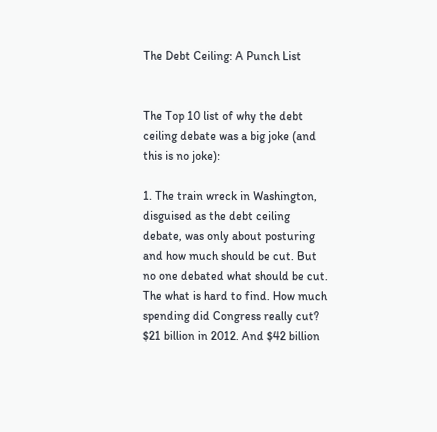The Debt Ceiling: A Punch List


The Top 10 list of why the debt ceiling debate was a big joke (and this is no joke):

1. The train wreck in Washington, disguised as the debt ceiling debate, was only about posturing and how much should be cut. But no one debated what should be cut. The what is hard to find. How much spending did Congress really cut? $21 billion in 2012. And $42 billion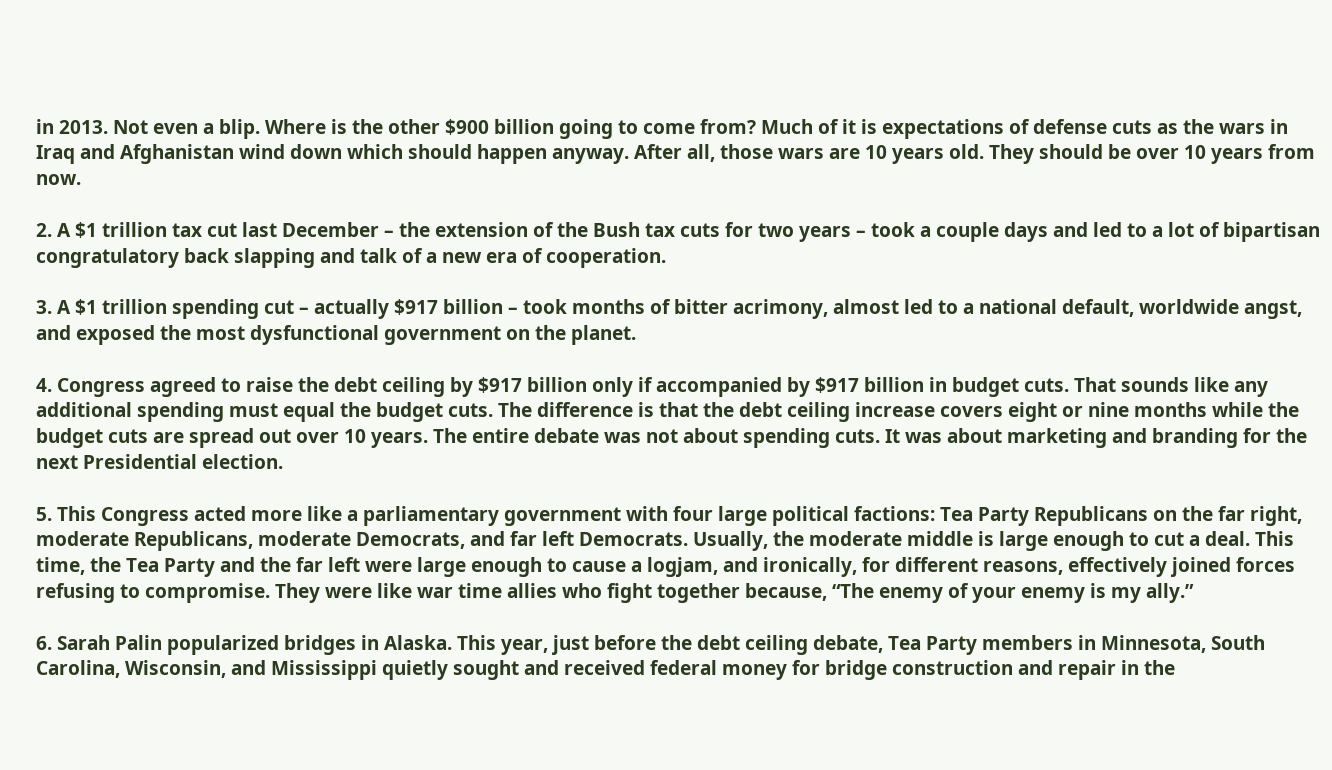in 2013. Not even a blip. Where is the other $900 billion going to come from? Much of it is expectations of defense cuts as the wars in Iraq and Afghanistan wind down which should happen anyway. After all, those wars are 10 years old. They should be over 10 years from now.

2. A $1 trillion tax cut last December – the extension of the Bush tax cuts for two years – took a couple days and led to a lot of bipartisan congratulatory back slapping and talk of a new era of cooperation.

3. A $1 trillion spending cut – actually $917 billion – took months of bitter acrimony, almost led to a national default, worldwide angst, and exposed the most dysfunctional government on the planet.

4. Congress agreed to raise the debt ceiling by $917 billion only if accompanied by $917 billion in budget cuts. That sounds like any additional spending must equal the budget cuts. The difference is that the debt ceiling increase covers eight or nine months while the budget cuts are spread out over 10 years. The entire debate was not about spending cuts. It was about marketing and branding for the next Presidential election.

5. This Congress acted more like a parliamentary government with four large political factions: Tea Party Republicans on the far right, moderate Republicans, moderate Democrats, and far left Democrats. Usually, the moderate middle is large enough to cut a deal. This time, the Tea Party and the far left were large enough to cause a logjam, and ironically, for different reasons, effectively joined forces refusing to compromise. They were like war time allies who fight together because, “The enemy of your enemy is my ally.”

6. Sarah Palin popularized bridges in Alaska. This year, just before the debt ceiling debate, Tea Party members in Minnesota, South Carolina, Wisconsin, and Mississippi quietly sought and received federal money for bridge construction and repair in the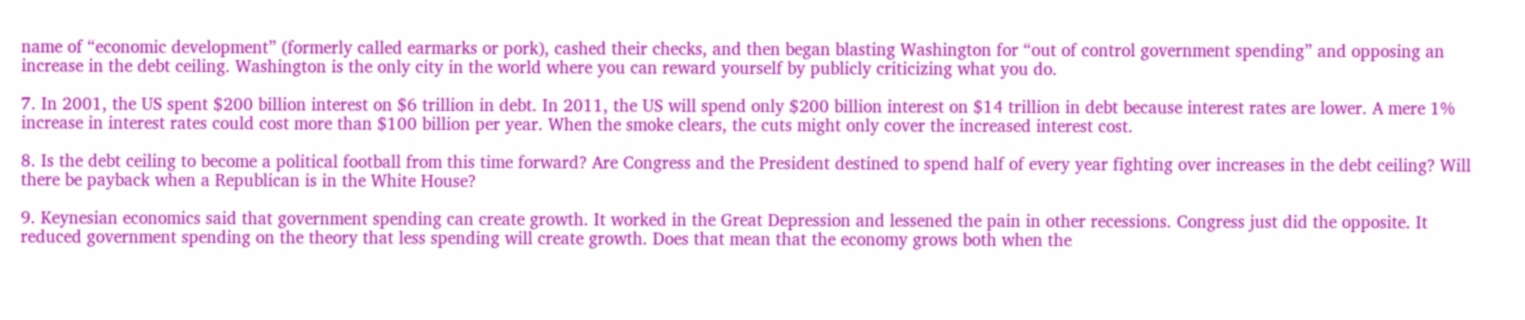name of “economic development” (formerly called earmarks or pork), cashed their checks, and then began blasting Washington for “out of control government spending” and opposing an increase in the debt ceiling. Washington is the only city in the world where you can reward yourself by publicly criticizing what you do.

7. In 2001, the US spent $200 billion interest on $6 trillion in debt. In 2011, the US will spend only $200 billion interest on $14 trillion in debt because interest rates are lower. A mere 1% increase in interest rates could cost more than $100 billion per year. When the smoke clears, the cuts might only cover the increased interest cost.

8. Is the debt ceiling to become a political football from this time forward? Are Congress and the President destined to spend half of every year fighting over increases in the debt ceiling? Will there be payback when a Republican is in the White House?

9. Keynesian economics said that government spending can create growth. It worked in the Great Depression and lessened the pain in other recessions. Congress just did the opposite. It reduced government spending on the theory that less spending will create growth. Does that mean that the economy grows both when the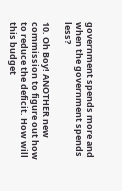government spends more and when the government spends less?

10. Oh Boy! ANOTHER new commission to figure out how to reduce the deficit. How will this budget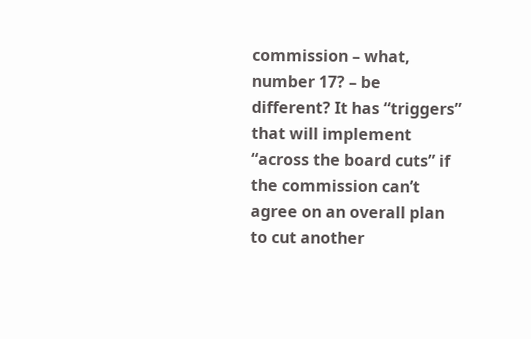commission – what, number 17? – be different? It has “triggers” that will implement “across the board cuts” if the commission can’t agree on an overall plan to cut another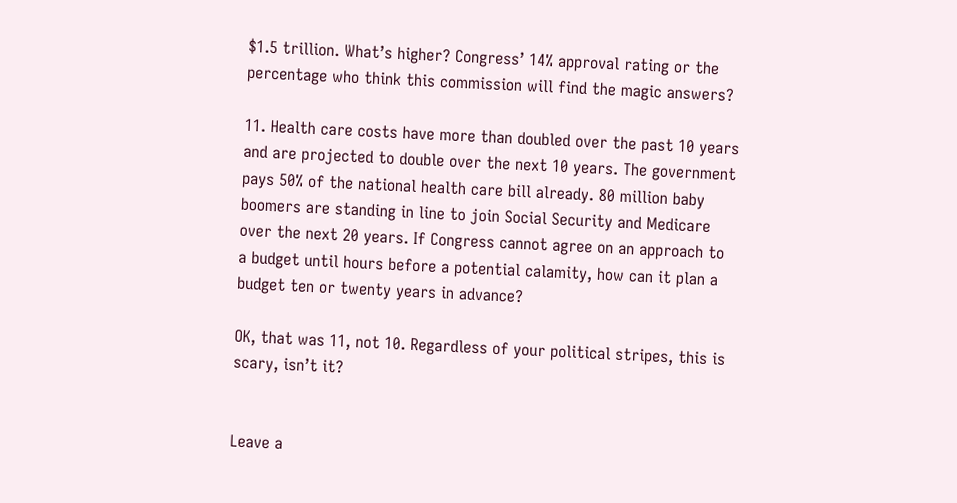$1.5 trillion. What’s higher? Congress’ 14% approval rating or the percentage who think this commission will find the magic answers?

11. Health care costs have more than doubled over the past 10 years and are projected to double over the next 10 years. The government pays 50% of the national health care bill already. 80 million baby boomers are standing in line to join Social Security and Medicare over the next 20 years. If Congress cannot agree on an approach to a budget until hours before a potential calamity, how can it plan a budget ten or twenty years in advance?

OK, that was 11, not 10. Regardless of your political stripes, this is scary, isn’t it?


Leave a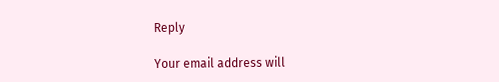Reply

Your email address will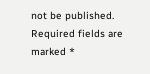not be published. Required fields are marked *